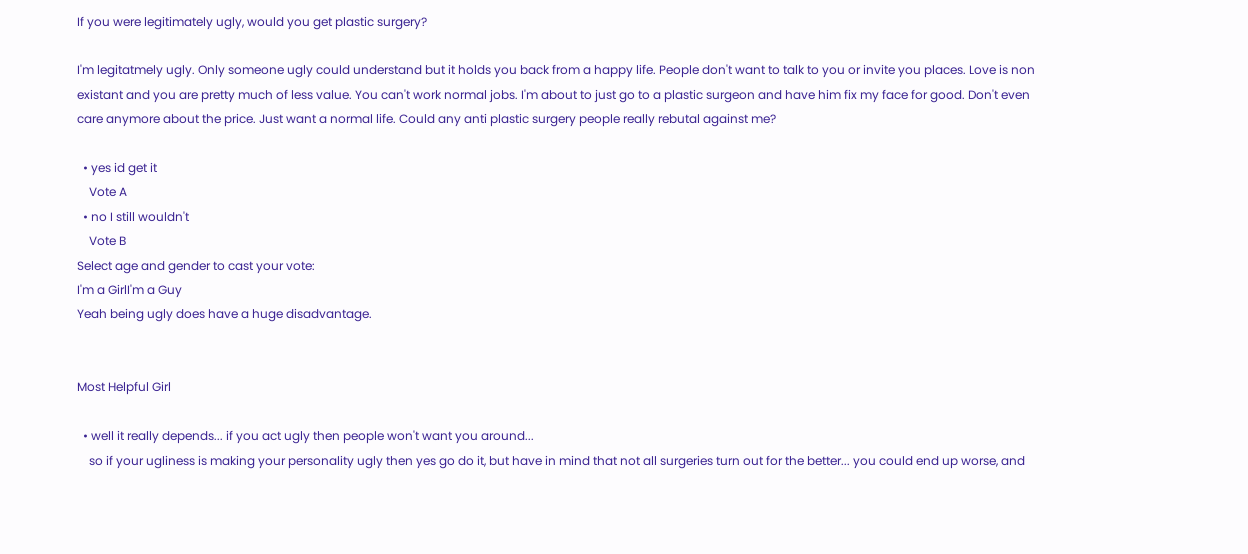If you were legitimately ugly, would you get plastic surgery?

I'm legitatmely ugly. Only someone ugly could understand but it holds you back from a happy life. People don't want to talk to you or invite you places. Love is non existant and you are pretty much of less value. You can't work normal jobs. I'm about to just go to a plastic surgeon and have him fix my face for good. Don't even care anymore about the price. Just want a normal life. Could any anti plastic surgery people really rebutal against me?

  • yes id get it
    Vote A
  • no I still wouldn't
    Vote B
Select age and gender to cast your vote:
I'm a GirlI'm a Guy
Yeah being ugly does have a huge disadvantage.


Most Helpful Girl

  • well it really depends... if you act ugly then people won't want you around...
    so if your ugliness is making your personality ugly then yes go do it, but have in mind that not all surgeries turn out for the better... you could end up worse, and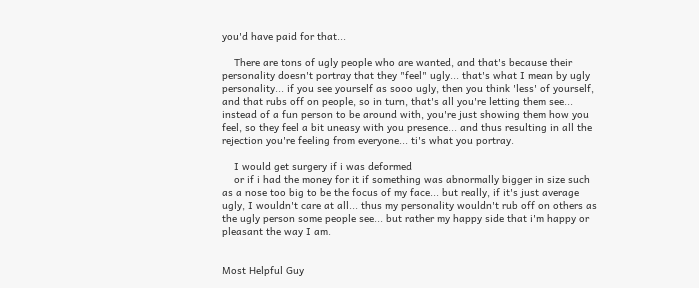you'd have paid for that...

    There are tons of ugly people who are wanted, and that's because their personality doesn't portray that they "feel" ugly... that's what I mean by ugly personality... if you see yourself as sooo ugly, then you think 'less' of yourself, and that rubs off on people, so in turn, that's all you're letting them see... instead of a fun person to be around with, you're just showing them how you feel, so they feel a bit uneasy with you presence... and thus resulting in all the rejection you're feeling from everyone... ti's what you portray.

    I would get surgery if i was deformed
    or if i had the money for it if something was abnormally bigger in size such as a nose too big to be the focus of my face... but really, if it's just average ugly, I wouldn't care at all... thus my personality wouldn't rub off on others as the ugly person some people see... but rather my happy side that i'm happy or pleasant the way I am.


Most Helpful Guy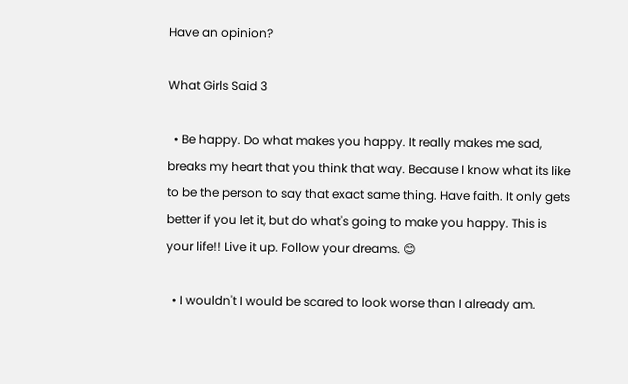Have an opinion?

What Girls Said 3

  • Be happy. Do what makes you happy. It really makes me sad, breaks my heart that you think that way. Because I know what its like to be the person to say that exact same thing. Have faith. It only gets better if you let it, but do what's going to make you happy. This is your life!! Live it up. Follow your dreams. 😊

  • I wouldn't I would be scared to look worse than I already am.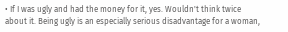• If I was ugly and had the money for it, yes. Wouldn't think twice about it. Being ugly is an especially serious disadvantage for a woman,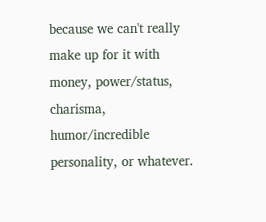because we can't really make up for it with money, power/status, charisma, humor/incredible personality, or whatever.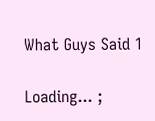What Guys Said 1

Loading... ;